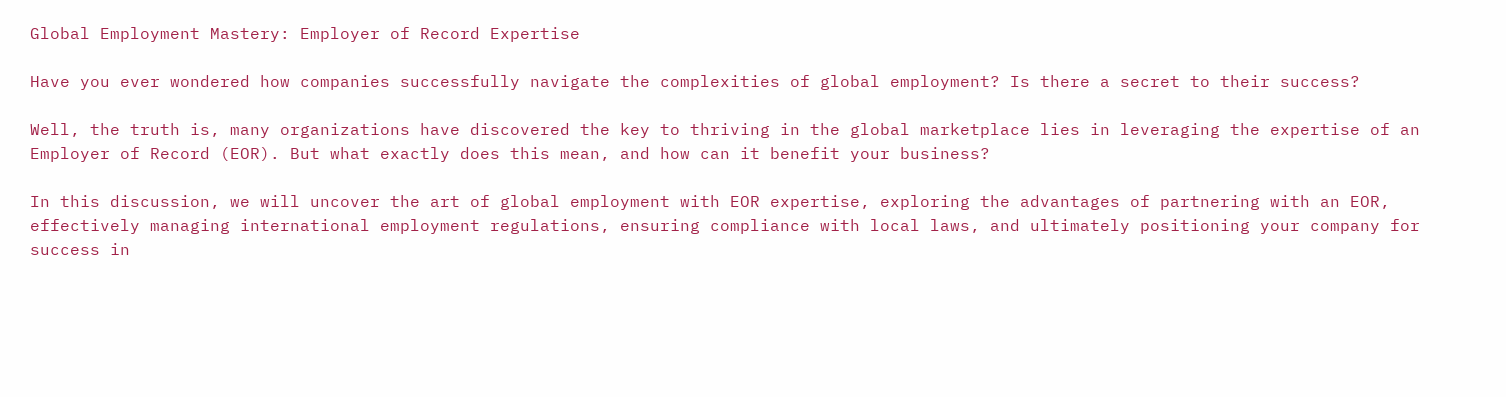Global Employment Mastery: Employer of Record Expertise

Have you ever wondered how companies successfully navigate the complexities of global employment? Is there a secret to their success?

Well, the truth is, many organizations have discovered the key to thriving in the global marketplace lies in leveraging the expertise of an Employer of Record (EOR). But what exactly does this mean, and how can it benefit your business?

In this discussion, we will uncover the art of global employment with EOR expertise, exploring the advantages of partnering with an EOR, effectively managing international employment regulations, ensuring compliance with local laws, and ultimately positioning your company for success in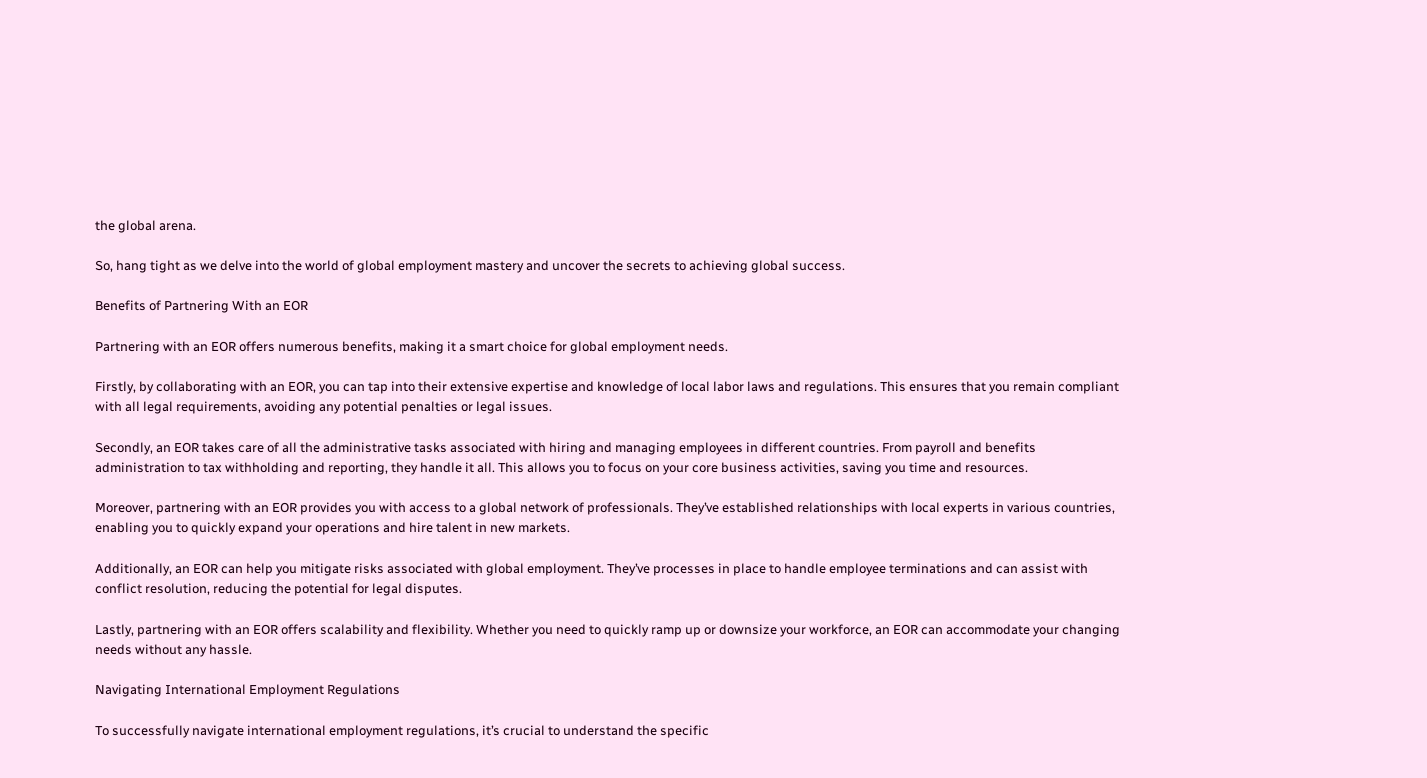the global arena.

So, hang tight as we delve into the world of global employment mastery and uncover the secrets to achieving global success.

Benefits of Partnering With an EOR

Partnering with an EOR offers numerous benefits, making it a smart choice for global employment needs.

Firstly, by collaborating with an EOR, you can tap into their extensive expertise and knowledge of local labor laws and regulations. This ensures that you remain compliant with all legal requirements, avoiding any potential penalties or legal issues.

Secondly, an EOR takes care of all the administrative tasks associated with hiring and managing employees in different countries. From payroll and benefits administration to tax withholding and reporting, they handle it all. This allows you to focus on your core business activities, saving you time and resources.

Moreover, partnering with an EOR provides you with access to a global network of professionals. They’ve established relationships with local experts in various countries, enabling you to quickly expand your operations and hire talent in new markets.

Additionally, an EOR can help you mitigate risks associated with global employment. They’ve processes in place to handle employee terminations and can assist with conflict resolution, reducing the potential for legal disputes.

Lastly, partnering with an EOR offers scalability and flexibility. Whether you need to quickly ramp up or downsize your workforce, an EOR can accommodate your changing needs without any hassle.

Navigating International Employment Regulations

To successfully navigate international employment regulations, it’s crucial to understand the specific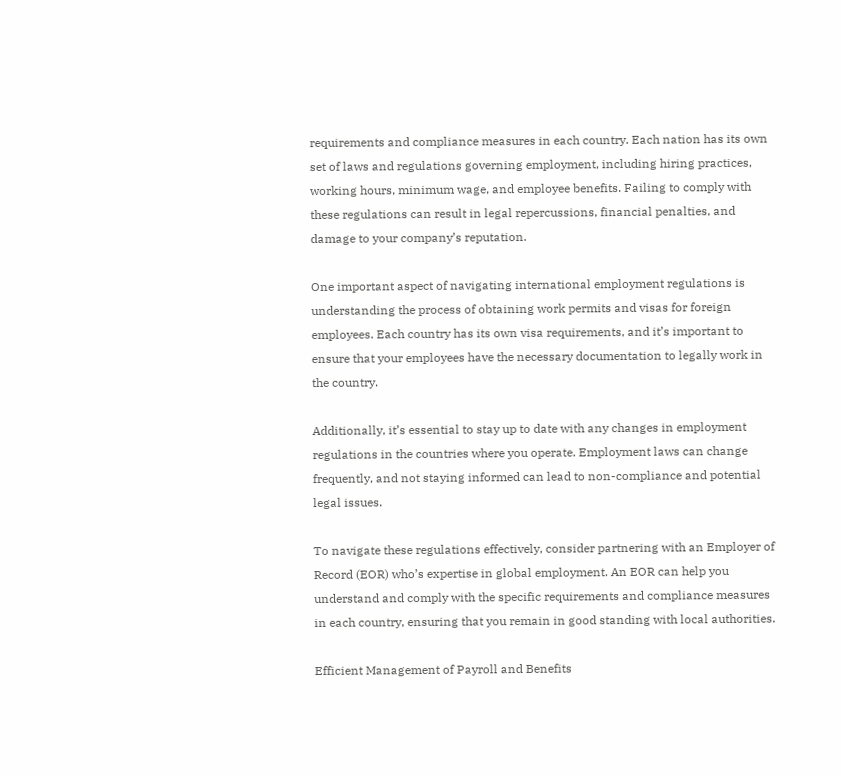requirements and compliance measures in each country. Each nation has its own set of laws and regulations governing employment, including hiring practices, working hours, minimum wage, and employee benefits. Failing to comply with these regulations can result in legal repercussions, financial penalties, and damage to your company’s reputation.

One important aspect of navigating international employment regulations is understanding the process of obtaining work permits and visas for foreign employees. Each country has its own visa requirements, and it’s important to ensure that your employees have the necessary documentation to legally work in the country.

Additionally, it’s essential to stay up to date with any changes in employment regulations in the countries where you operate. Employment laws can change frequently, and not staying informed can lead to non-compliance and potential legal issues.

To navigate these regulations effectively, consider partnering with an Employer of Record (EOR) who’s expertise in global employment. An EOR can help you understand and comply with the specific requirements and compliance measures in each country, ensuring that you remain in good standing with local authorities.

Efficient Management of Payroll and Benefits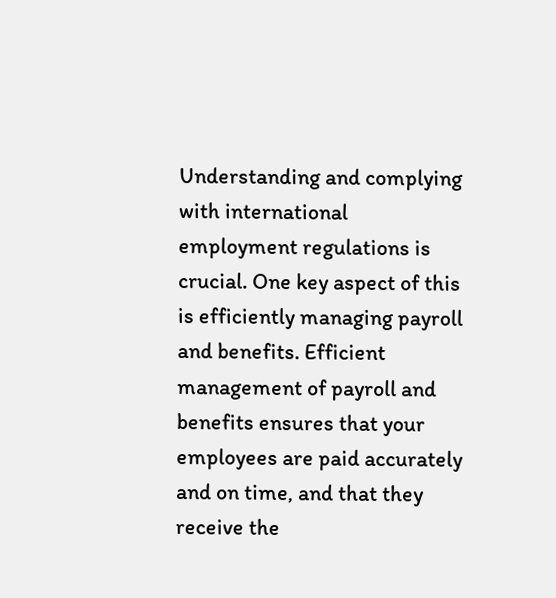Understanding and complying with international employment regulations is crucial. One key aspect of this is efficiently managing payroll and benefits. Efficient management of payroll and benefits ensures that your employees are paid accurately and on time, and that they receive the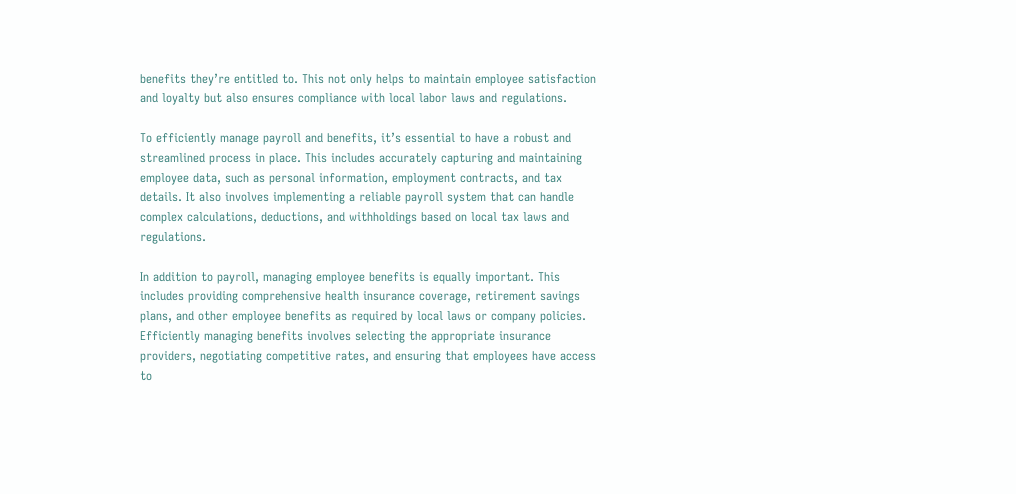benefits they’re entitled to. This not only helps to maintain employee satisfaction and loyalty but also ensures compliance with local labor laws and regulations.

To efficiently manage payroll and benefits, it’s essential to have a robust and streamlined process in place. This includes accurately capturing and maintaining employee data, such as personal information, employment contracts, and tax details. It also involves implementing a reliable payroll system that can handle complex calculations, deductions, and withholdings based on local tax laws and regulations.

In addition to payroll, managing employee benefits is equally important. This includes providing comprehensive health insurance coverage, retirement savings plans, and other employee benefits as required by local laws or company policies. Efficiently managing benefits involves selecting the appropriate insurance providers, negotiating competitive rates, and ensuring that employees have access to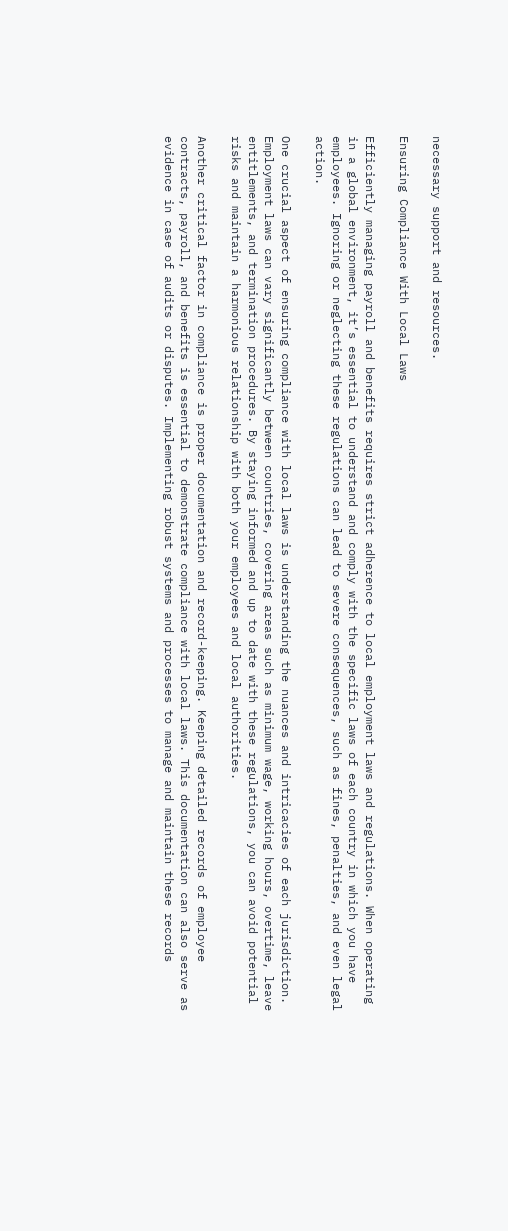necessary support and resources.

Ensuring Compliance With Local Laws

Efficiently managing payroll and benefits requires strict adherence to local employment laws and regulations. When operating in a global environment, it’s essential to understand and comply with the specific laws of each country in which you have employees. Ignoring or neglecting these regulations can lead to severe consequences, such as fines, penalties, and even legal action.

One crucial aspect of ensuring compliance with local laws is understanding the nuances and intricacies of each jurisdiction. Employment laws can vary significantly between countries, covering areas such as minimum wage, working hours, overtime, leave entitlements, and termination procedures. By staying informed and up to date with these regulations, you can avoid potential risks and maintain a harmonious relationship with both your employees and local authorities.

Another critical factor in compliance is proper documentation and record-keeping. Keeping detailed records of employee contracts, payroll, and benefits is essential to demonstrate compliance with local laws. This documentation can also serve as evidence in case of audits or disputes. Implementing robust systems and processes to manage and maintain these records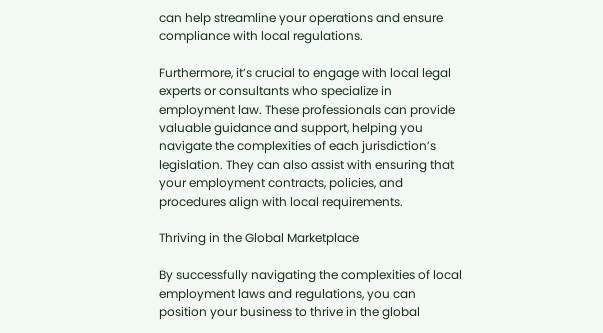can help streamline your operations and ensure compliance with local regulations.

Furthermore, it’s crucial to engage with local legal experts or consultants who specialize in employment law. These professionals can provide valuable guidance and support, helping you navigate the complexities of each jurisdiction’s legislation. They can also assist with ensuring that your employment contracts, policies, and procedures align with local requirements.

Thriving in the Global Marketplace

By successfully navigating the complexities of local employment laws and regulations, you can position your business to thrive in the global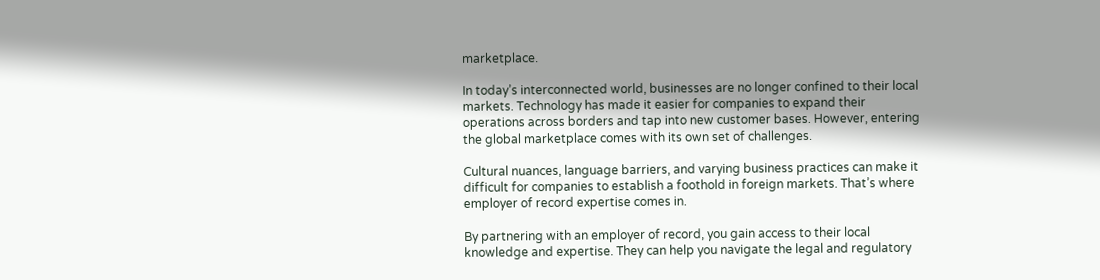marketplace.

In today’s interconnected world, businesses are no longer confined to their local markets. Technology has made it easier for companies to expand their operations across borders and tap into new customer bases. However, entering the global marketplace comes with its own set of challenges.

Cultural nuances, language barriers, and varying business practices can make it difficult for companies to establish a foothold in foreign markets. That’s where employer of record expertise comes in.

By partnering with an employer of record, you gain access to their local knowledge and expertise. They can help you navigate the legal and regulatory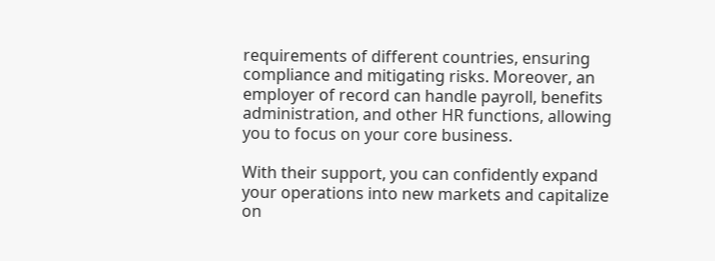requirements of different countries, ensuring compliance and mitigating risks. Moreover, an employer of record can handle payroll, benefits administration, and other HR functions, allowing you to focus on your core business.

With their support, you can confidently expand your operations into new markets and capitalize on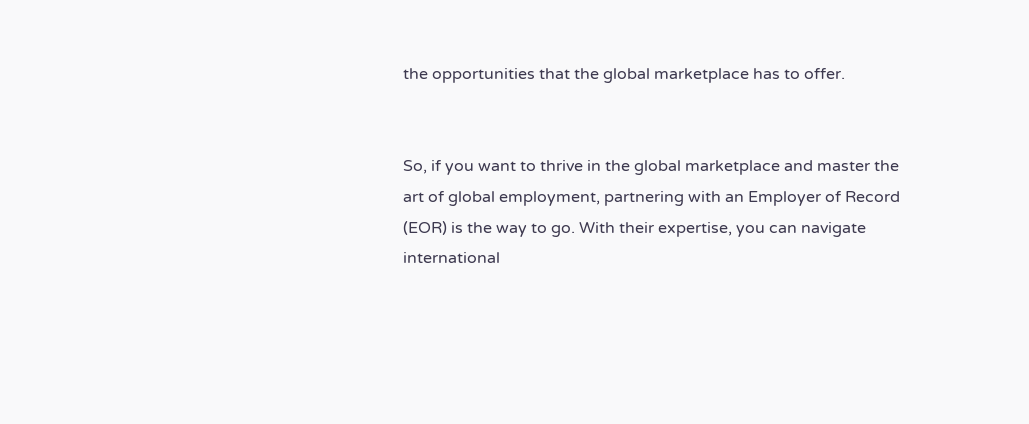the opportunities that the global marketplace has to offer.


So, if you want to thrive in the global marketplace and master the art of global employment, partnering with an Employer of Record (EOR) is the way to go. With their expertise, you can navigate international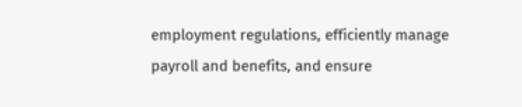employment regulations, efficiently manage payroll and benefits, and ensure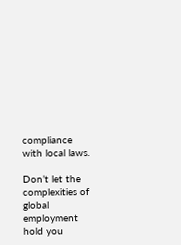compliance with local laws.

Don’t let the complexities of global employment hold you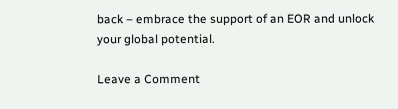back – embrace the support of an EOR and unlock your global potential.

Leave a Comment